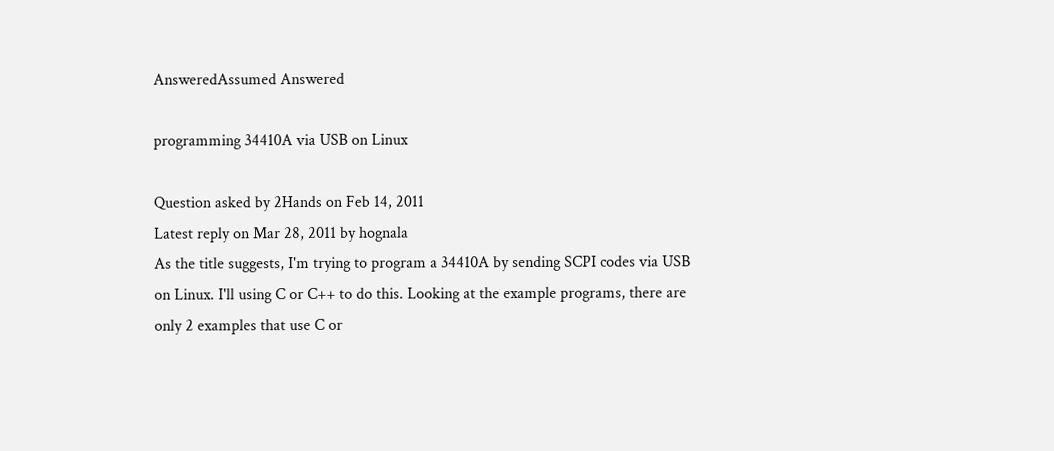AnsweredAssumed Answered

programming 34410A via USB on Linux

Question asked by 2Hands on Feb 14, 2011
Latest reply on Mar 28, 2011 by hognala
As the title suggests, I'm trying to program a 34410A by sending SCPI codes via USB on Linux. I'll using C or C++ to do this. Looking at the example programs, there are only 2 examples that use C or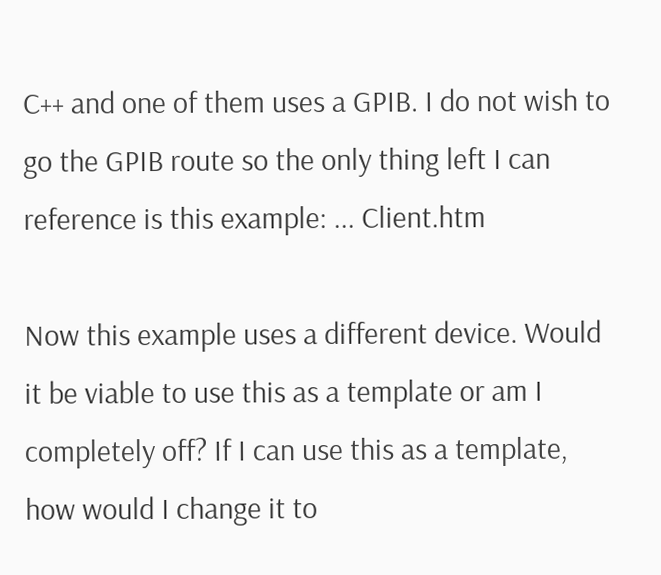C++ and one of them uses a GPIB. I do not wish to go the GPIB route so the only thing left I can reference is this example: ... Client.htm

Now this example uses a different device. Would it be viable to use this as a template or am I completely off? If I can use this as a template, how would I change it to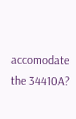accomodate the 34410A?